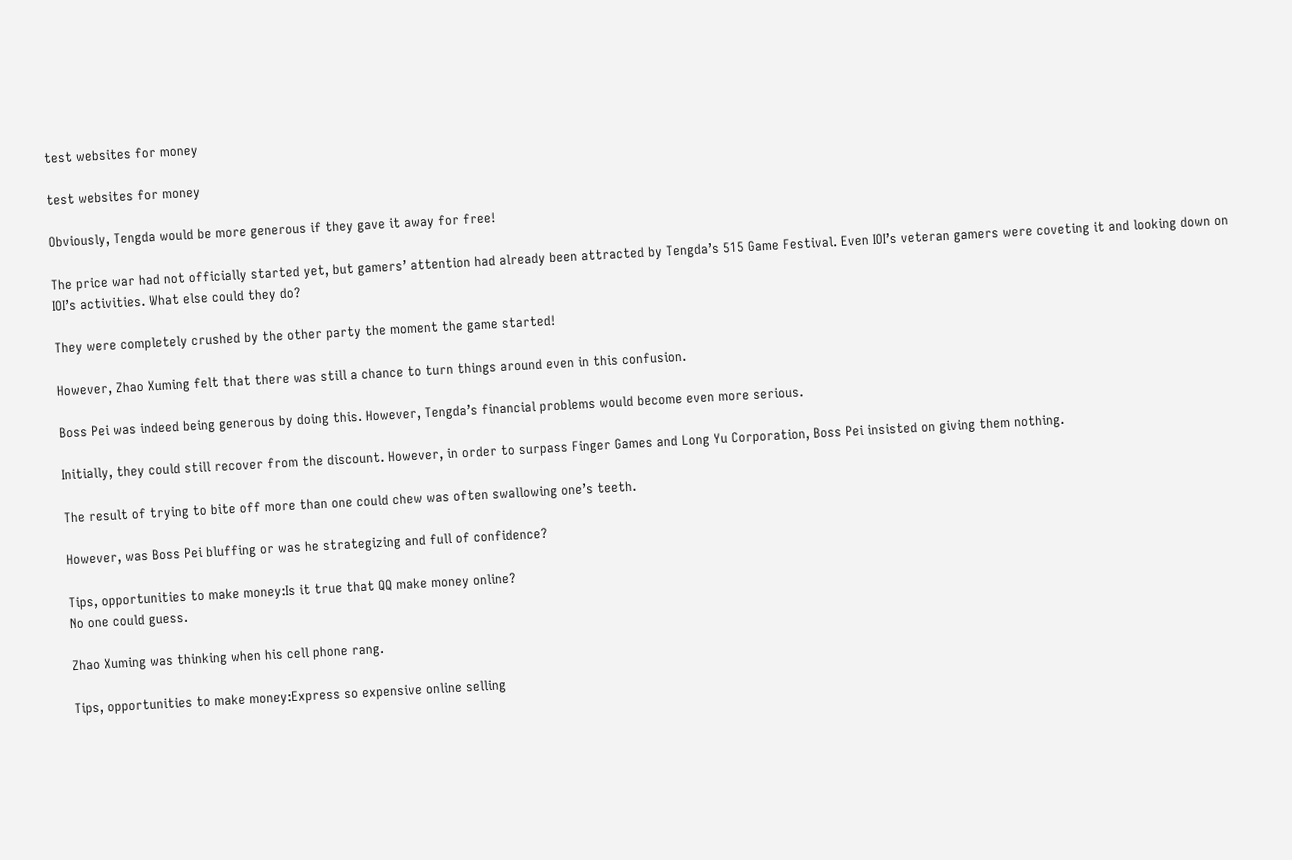test websites for money

test websites for money

Obviously, Tengda would be more generous if they gave it away for free!

The price war had not officially started yet, but gamers’ attention had already been attracted by Tengda’s 515 Game Festival. Even IOI’s veteran gamers were coveting it and looking down on IOI’s activities. What else could they do?

They were completely crushed by the other party the moment the game started!

However, Zhao Xuming felt that there was still a chance to turn things around even in this confusion.

Boss Pei was indeed being generous by doing this. However, Tengda’s financial problems would become even more serious.

Initially, they could still recover from the discount. However, in order to surpass Finger Games and Long Yu Corporation, Boss Pei insisted on giving them nothing.

The result of trying to bite off more than one could chew was often swallowing one’s teeth.

However, was Boss Pei bluffing or was he strategizing and full of confidence?

Tips, opportunities to make money:Is it true that QQ make money online?
No one could guess.

Zhao Xuming was thinking when his cell phone rang.

Tips, opportunities to make money:Express so expensive online selling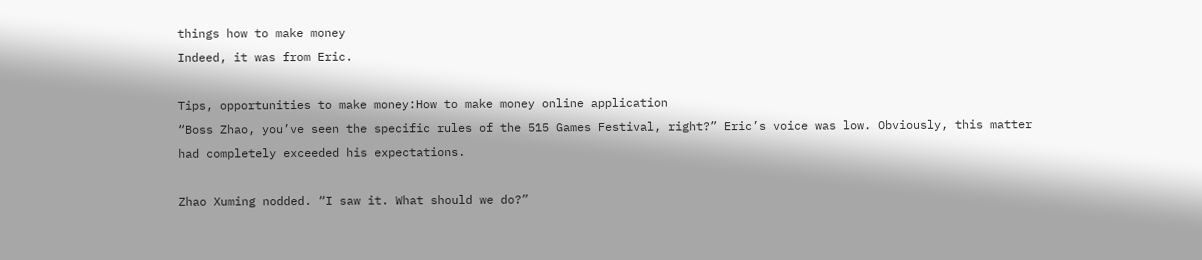things how to make money
Indeed, it was from Eric.

Tips, opportunities to make money:How to make money online application
“Boss Zhao, you’ve seen the specific rules of the 515 Games Festival, right?” Eric’s voice was low. Obviously, this matter had completely exceeded his expectations.

Zhao Xuming nodded. “I saw it. What should we do?”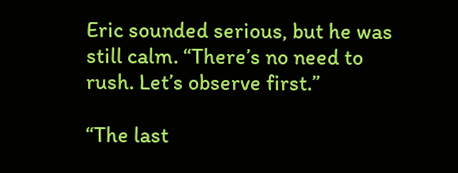Eric sounded serious, but he was still calm. “There’s no need to rush. Let’s observe first.”

“The last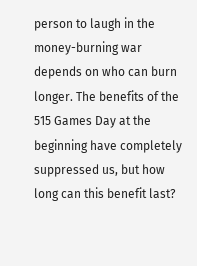person to laugh in the money-burning war depends on who can burn longer. The benefits of the 515 Games Day at the beginning have completely suppressed us, but how long can this benefit last?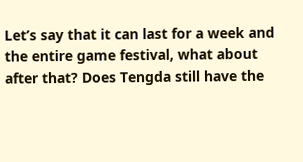Let’s say that it can last for a week and the entire game festival, what about after that? Does Tengda still have the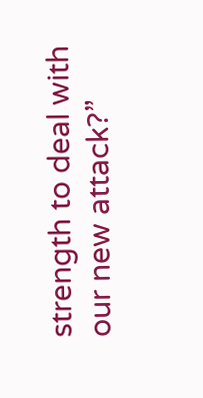strength to deal with our new attack?”